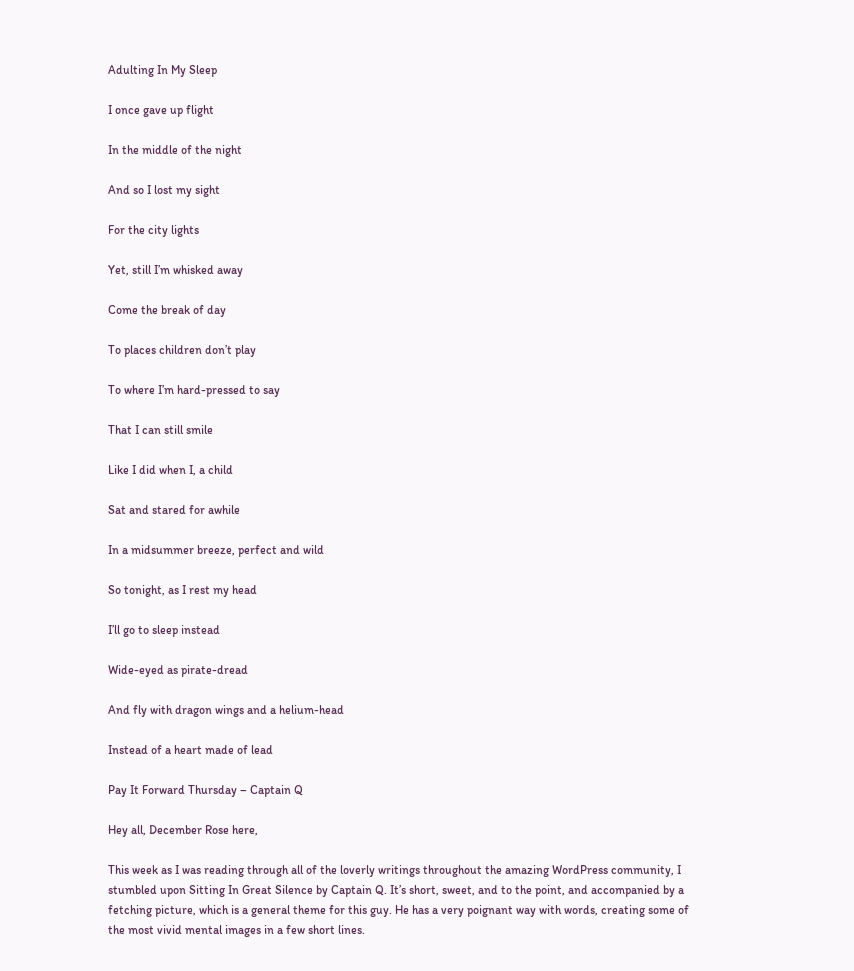Adulting In My Sleep

I once gave up flight

In the middle of the night

And so I lost my sight

For the city lights

Yet, still I’m whisked away

Come the break of day

To places children don’t play

To where I’m hard-pressed to say

That I can still smile

Like I did when I, a child

Sat and stared for awhile

In a midsummer breeze, perfect and wild

So tonight, as I rest my head

I’ll go to sleep instead

Wide-eyed as pirate-dread

And fly with dragon wings and a helium-head

Instead of a heart made of lead

Pay It Forward Thursday – Captain Q

Hey all, December Rose here,

This week as I was reading through all of the loverly writings throughout the amazing WordPress community, I stumbled upon Sitting In Great Silence by Captain Q. It’s short, sweet, and to the point, and accompanied by a fetching picture, which is a general theme for this guy. He has a very poignant way with words, creating some of the most vivid mental images in a few short lines.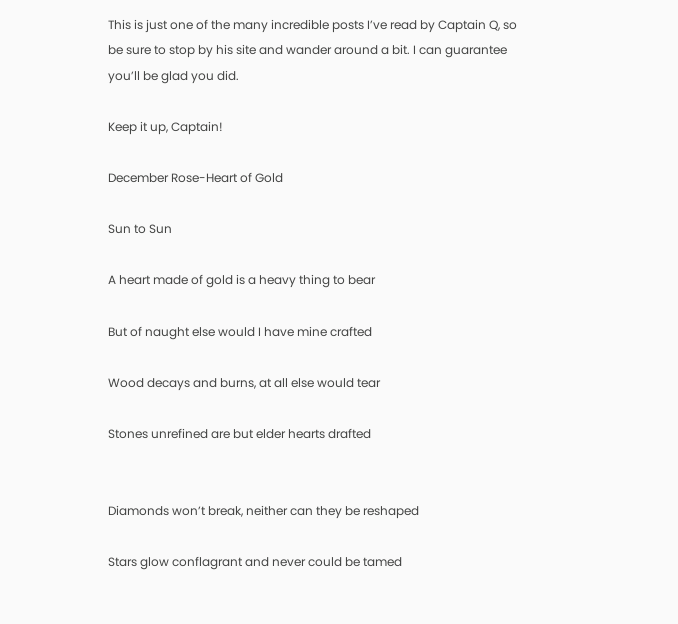This is just one of the many incredible posts I’ve read by Captain Q, so be sure to stop by his site and wander around a bit. I can guarantee you’ll be glad you did.

Keep it up, Captain!

December Rose-Heart of Gold

Sun to Sun

A heart made of gold is a heavy thing to bear

But of naught else would I have mine crafted

Wood decays and burns, at all else would tear

Stones unrefined are but elder hearts drafted


Diamonds won’t break, neither can they be reshaped

Stars glow conflagrant and never could be tamed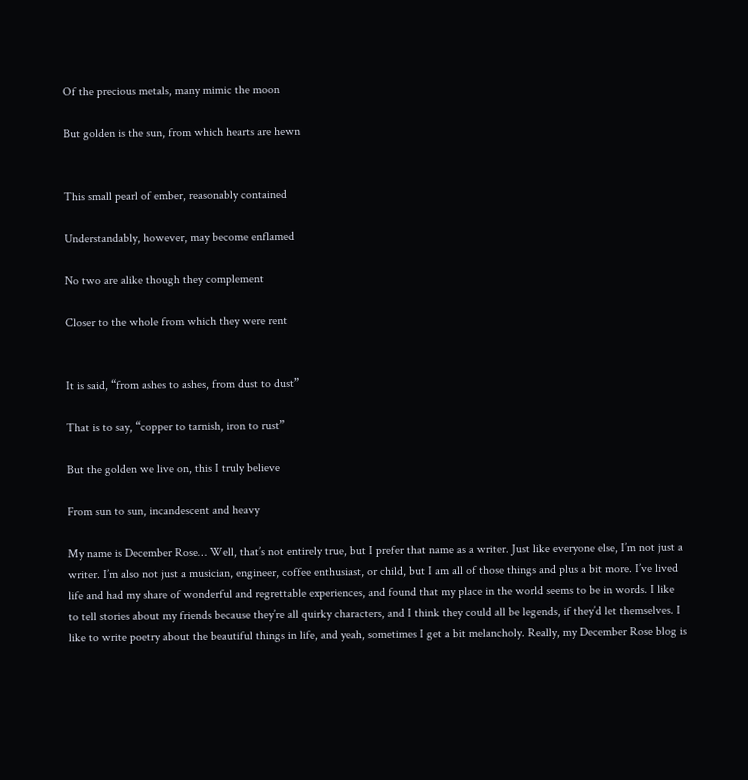Of the precious metals, many mimic the moon

But golden is the sun, from which hearts are hewn


This small pearl of ember, reasonably contained

Understandably, however, may become enflamed

No two are alike though they complement

Closer to the whole from which they were rent


It is said, “from ashes to ashes, from dust to dust”

That is to say, “copper to tarnish, iron to rust”

But the golden we live on, this I truly believe

From sun to sun, incandescent and heavy

My name is December Rose… Well, that’s not entirely true, but I prefer that name as a writer. Just like everyone else, I’m not just a writer. I’m also not just a musician, engineer, coffee enthusiast, or child, but I am all of those things and plus a bit more. I’ve lived life and had my share of wonderful and regrettable experiences, and found that my place in the world seems to be in words. I like to tell stories about my friends because they’re all quirky characters, and I think they could all be legends, if they’d let themselves. I like to write poetry about the beautiful things in life, and yeah, sometimes I get a bit melancholy. Really, my December Rose blog is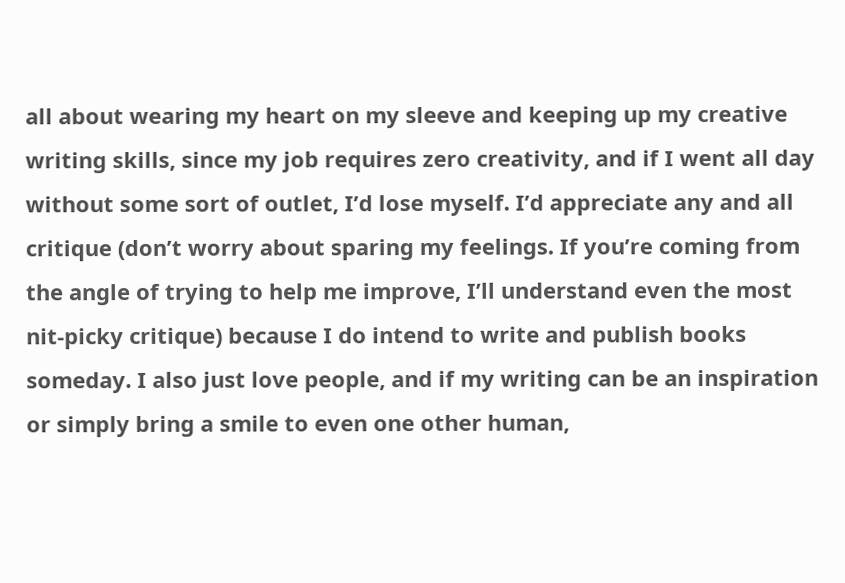all about wearing my heart on my sleeve and keeping up my creative writing skills, since my job requires zero creativity, and if I went all day without some sort of outlet, I’d lose myself. I’d appreciate any and all critique (don’t worry about sparing my feelings. If you’re coming from the angle of trying to help me improve, I’ll understand even the most nit-picky critique) because I do intend to write and publish books someday. I also just love people, and if my writing can be an inspiration or simply bring a smile to even one other human,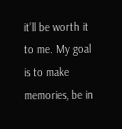it’ll be worth it to me. My goal is to make memories, be in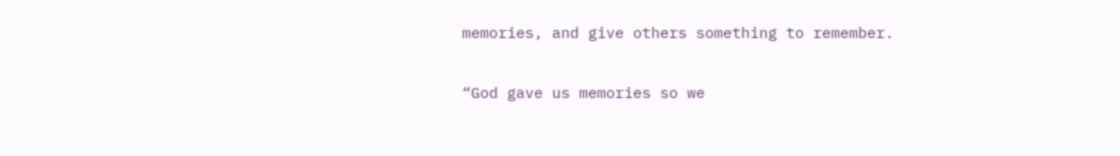memories, and give others something to remember.

“God gave us memories so we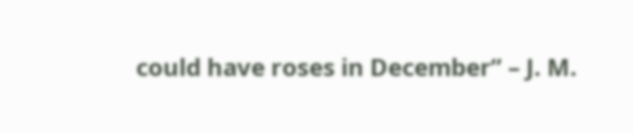could have roses in December” – J. M.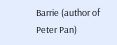Barrie (author of Peter Pan)